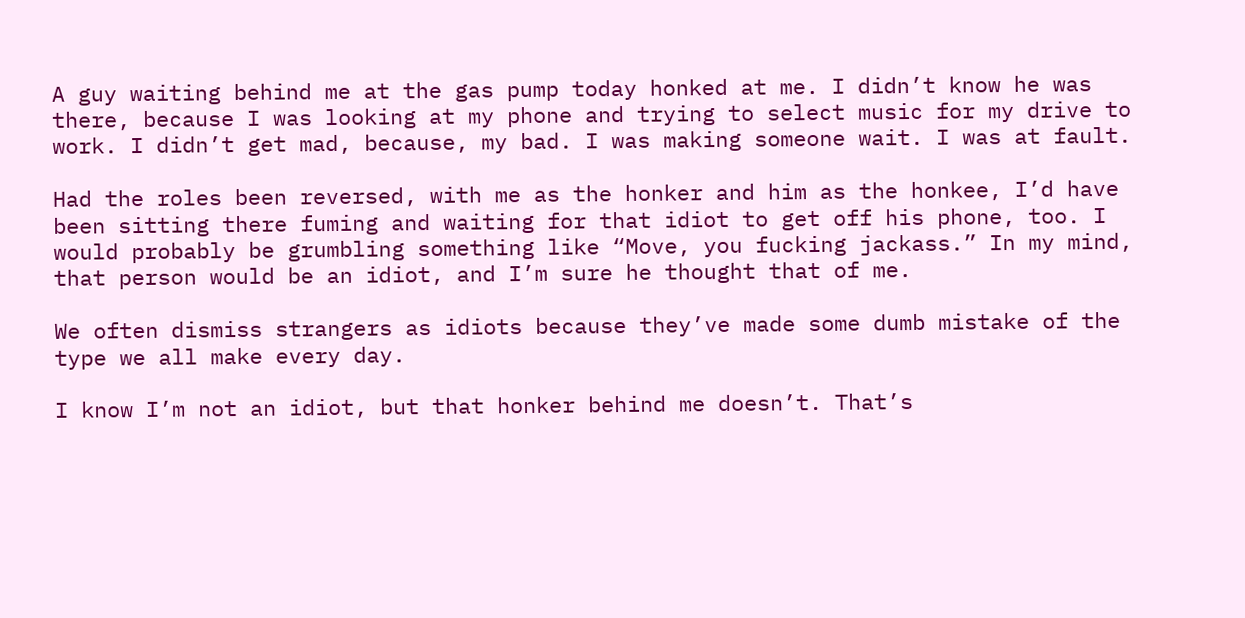A guy waiting behind me at the gas pump today honked at me. I didn’t know he was there, because I was looking at my phone and trying to select music for my drive to work. I didn’t get mad, because, my bad. I was making someone wait. I was at fault.

Had the roles been reversed, with me as the honker and him as the honkee, I’d have been sitting there fuming and waiting for that idiot to get off his phone, too. I would probably be grumbling something like “Move, you fucking jackass.” In my mind, that person would be an idiot, and I’m sure he thought that of me.

We often dismiss strangers as idiots because they’ve made some dumb mistake of the type we all make every day.

I know I’m not an idiot, but that honker behind me doesn’t. That’s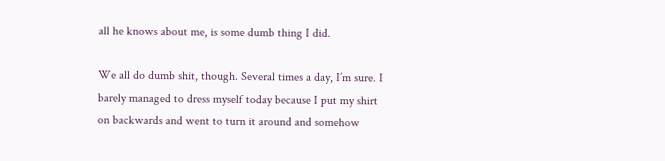all he knows about me, is some dumb thing I did.

We all do dumb shit, though. Several times a day, I’m sure. I barely managed to dress myself today because I put my shirt on backwards and went to turn it around and somehow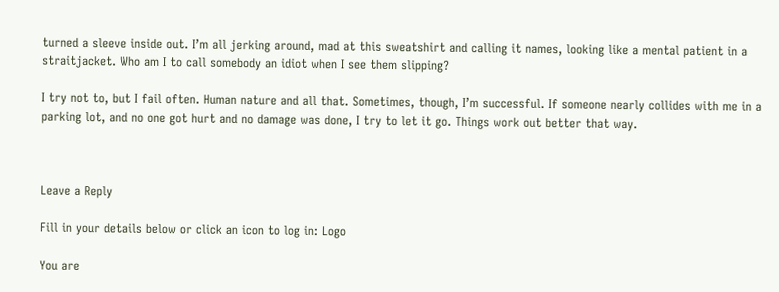turned a sleeve inside out. I’m all jerking around, mad at this sweatshirt and calling it names, looking like a mental patient in a straitjacket. Who am I to call somebody an idiot when I see them slipping?

I try not to, but I fail often. Human nature and all that. Sometimes, though, I’m successful. If someone nearly collides with me in a parking lot, and no one got hurt and no damage was done, I try to let it go. Things work out better that way.



Leave a Reply

Fill in your details below or click an icon to log in: Logo

You are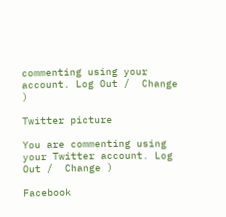commenting using your account. Log Out /  Change )

Twitter picture

You are commenting using your Twitter account. Log Out /  Change )

Facebook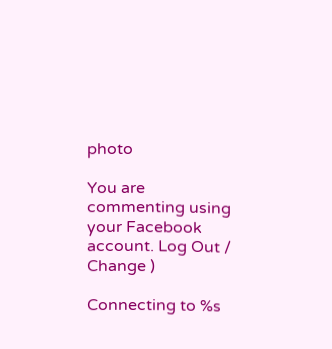photo

You are commenting using your Facebook account. Log Out /  Change )

Connecting to %s